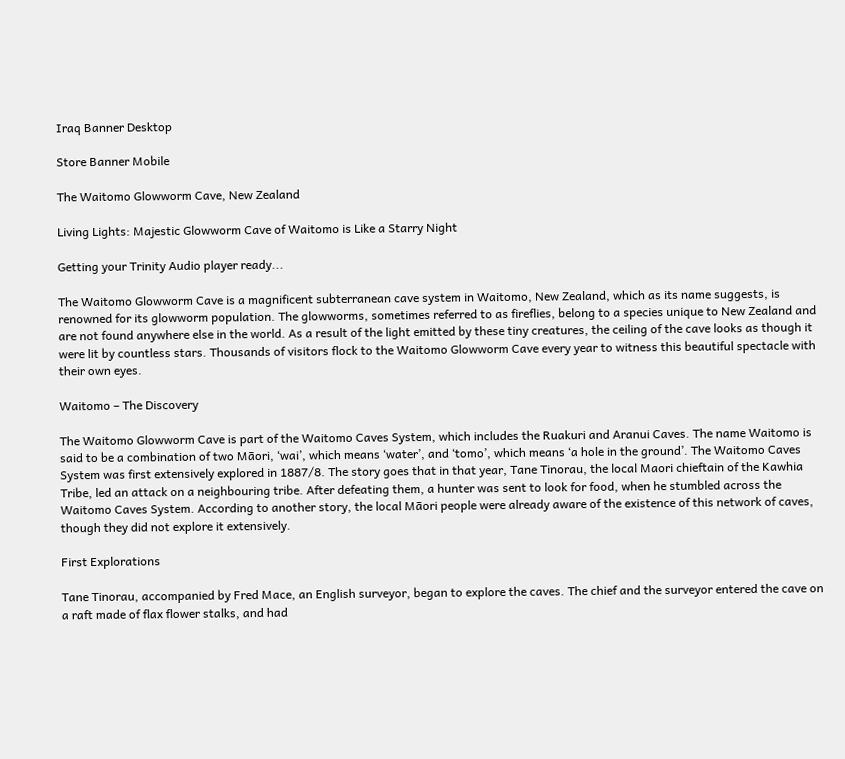Iraq Banner Desktop

Store Banner Mobile

The Waitomo Glowworm Cave, New Zealand

Living Lights: Majestic Glowworm Cave of Waitomo is Like a Starry Night

Getting your Trinity Audio player ready...

The Waitomo Glowworm Cave is a magnificent subterranean cave system in Waitomo, New Zealand, which as its name suggests, is renowned for its glowworm population. The glowworms, sometimes referred to as fireflies, belong to a species unique to New Zealand and are not found anywhere else in the world. As a result of the light emitted by these tiny creatures, the ceiling of the cave looks as though it were lit by countless stars. Thousands of visitors flock to the Waitomo Glowworm Cave every year to witness this beautiful spectacle with their own eyes.

Waitomo – The Discovery

The Waitomo Glowworm Cave is part of the Waitomo Caves System, which includes the Ruakuri and Aranui Caves. The name Waitomo is said to be a combination of two Māori, ‘wai’, which means ‘water’, and ‘tomo’, which means ‘a hole in the ground’. The Waitomo Caves System was first extensively explored in 1887/8. The story goes that in that year, Tane Tinorau, the local Maori chieftain of the Kawhia Tribe, led an attack on a neighbouring tribe. After defeating them, a hunter was sent to look for food, when he stumbled across the Waitomo Caves System. According to another story, the local Māori people were already aware of the existence of this network of caves, though they did not explore it extensively.

First Explorations

Tane Tinorau, accompanied by Fred Mace, an English surveyor, began to explore the caves. The chief and the surveyor entered the cave on a raft made of flax flower stalks, and had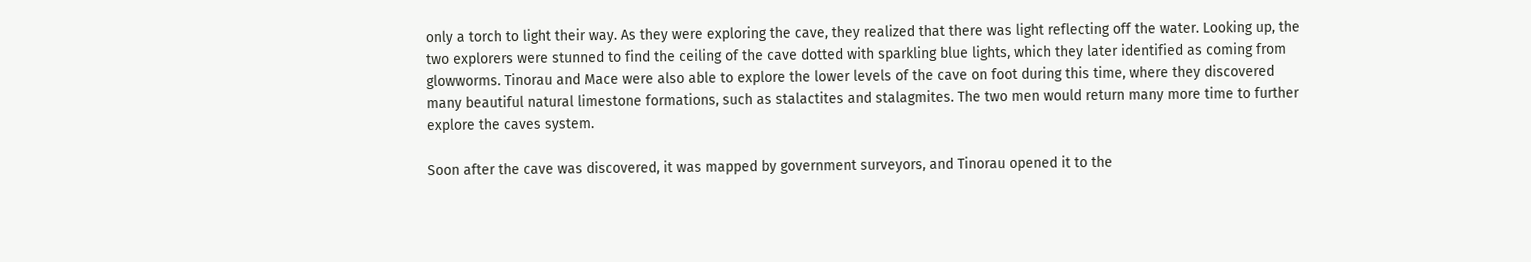only a torch to light their way. As they were exploring the cave, they realized that there was light reflecting off the water. Looking up, the two explorers were stunned to find the ceiling of the cave dotted with sparkling blue lights, which they later identified as coming from glowworms. Tinorau and Mace were also able to explore the lower levels of the cave on foot during this time, where they discovered many beautiful natural limestone formations, such as stalactites and stalagmites. The two men would return many more time to further explore the caves system.

Soon after the cave was discovered, it was mapped by government surveyors, and Tinorau opened it to the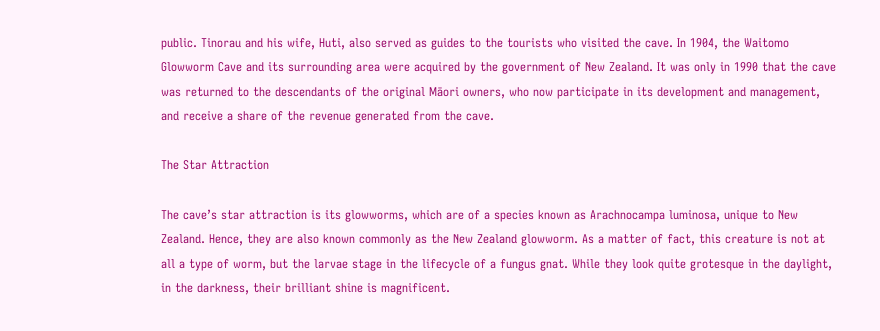public. Tinorau and his wife, Huti, also served as guides to the tourists who visited the cave. In 1904, the Waitomo Glowworm Cave and its surrounding area were acquired by the government of New Zealand. It was only in 1990 that the cave was returned to the descendants of the original Māori owners, who now participate in its development and management, and receive a share of the revenue generated from the cave.

The Star Attraction

The cave’s star attraction is its glowworms, which are of a species known as Arachnocampa luminosa, unique to New Zealand. Hence, they are also known commonly as the New Zealand glowworm. As a matter of fact, this creature is not at all a type of worm, but the larvae stage in the lifecycle of a fungus gnat. While they look quite grotesque in the daylight, in the darkness, their brilliant shine is magnificent.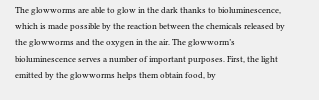The glowworms are able to glow in the dark thanks to bioluminescence, which is made possible by the reaction between the chemicals released by the glowworms and the oxygen in the air. The glowworm’s bioluminescence serves a number of important purposes. First, the light emitted by the glowworms helps them obtain food, by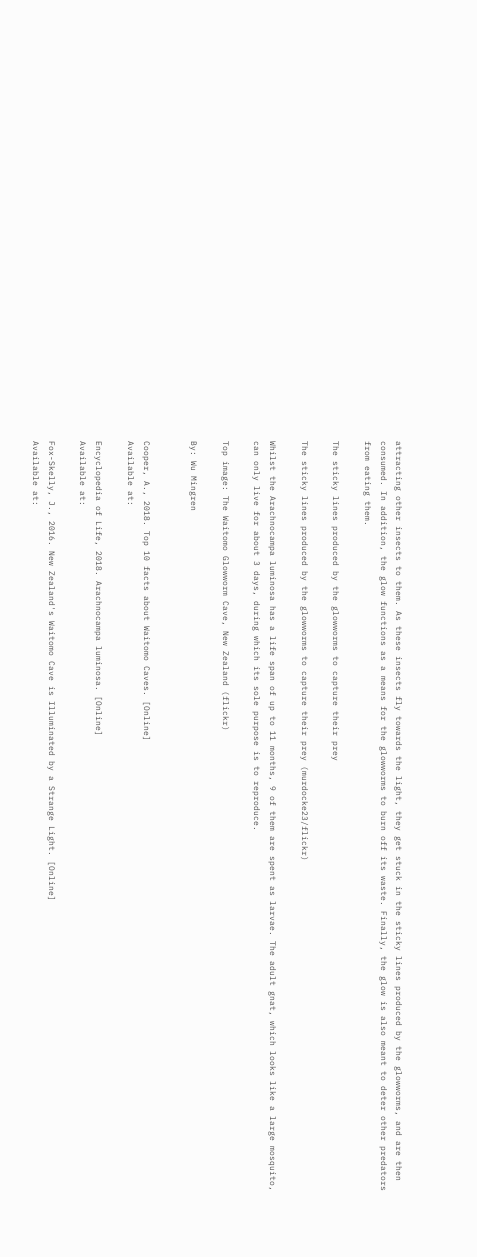attracting other insects to them. As these insects fly towards the light, they get stuck in the sticky lines produced by the glowworms, and are then consumed. In addition, the glow functions as a means for the glowworms to burn off its waste. Finally, the glow is also meant to deter other predators from eating them.

The sticky lines produced by the glowworms to capture their prey

The sticky lines produced by the glowworms to capture their prey (murdocke23/flickr)

Whilst the Arachnocampa luminosa has a life span of up to 11 months, 9 of them are spent as larvae. The adult gnat, which looks like a large mosquito, can only live for about 3 days, during which its sole purpose is to reproduce.

Top image: The Waitomo Glowworm Cave, New Zealand (flickr)

By: Wu Mingren


Cooper, A., 2018. Top 10 facts about Waitomo Caves. [Online]
Available at:

Encyclopedia of Life, 2018. Arachnocampa luminosa. [Online]
Available at:

Fox-Skelly, J., 2016. New Zealand's Waitomo Cave is Illuminated by a Strange Light. [Online]
Available at: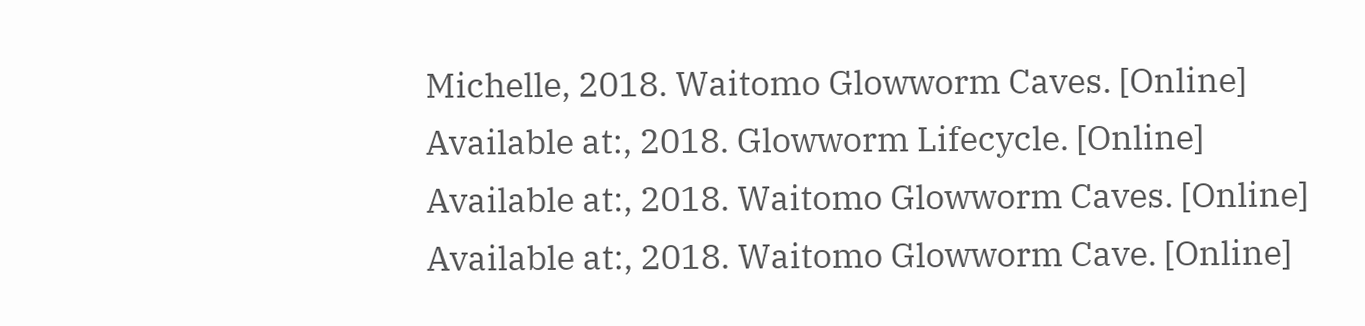Michelle, 2018. Waitomo Glowworm Caves. [Online]
Available at:, 2018. Glowworm Lifecycle. [Online]
Available at:, 2018. Waitomo Glowworm Caves. [Online]
Available at:, 2018. Waitomo Glowworm Cave. [Online]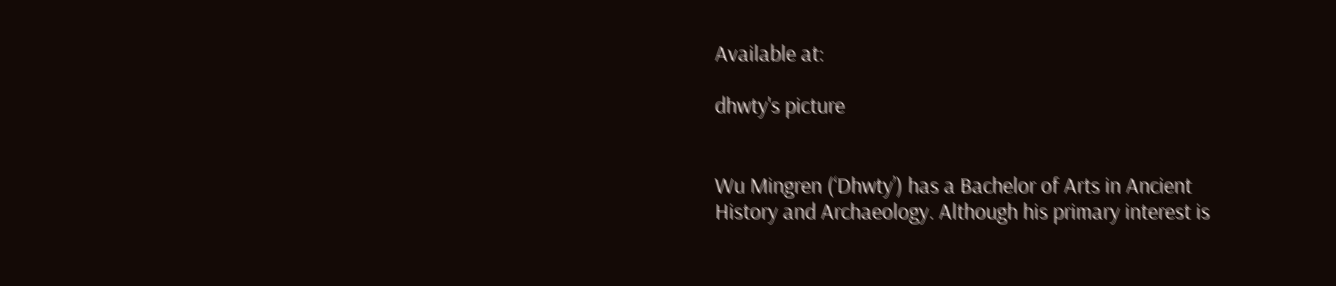Available at:

dhwty's picture


Wu Mingren (‘Dhwty’) has a Bachelor of Arts in Ancient History and Archaeology. Although his primary interest is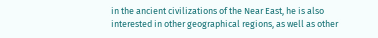in the ancient civilizations of the Near East, he is also interested in other geographical regions, as well as other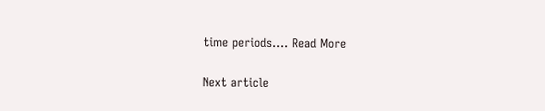time periods.... Read More

Next article